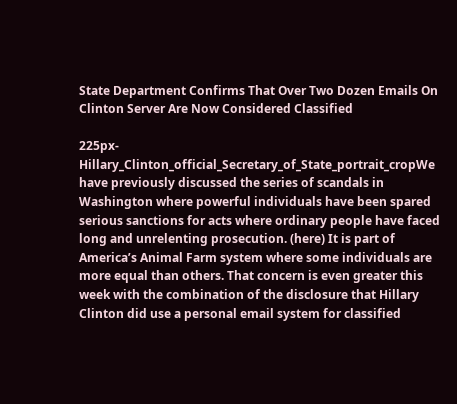State Department Confirms That Over Two Dozen Emails On Clinton Server Are Now Considered Classified

225px-Hillary_Clinton_official_Secretary_of_State_portrait_cropWe have previously discussed the series of scandals in Washington where powerful individuals have been spared serious sanctions for acts where ordinary people have faced long and unrelenting prosecution. (here) It is part of America’s Animal Farm system where some individuals are more equal than others. That concern is even greater this week with the combination of the disclosure that Hillary Clinton did use a personal email system for classified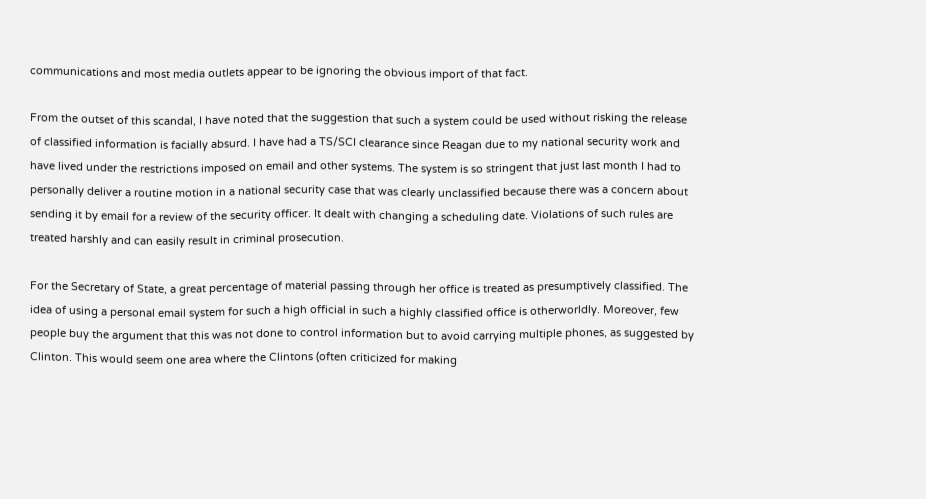communications and most media outlets appear to be ignoring the obvious import of that fact.

From the outset of this scandal, I have noted that the suggestion that such a system could be used without risking the release of classified information is facially absurd. I have had a TS/SCI clearance since Reagan due to my national security work and have lived under the restrictions imposed on email and other systems. The system is so stringent that just last month I had to personally deliver a routine motion in a national security case that was clearly unclassified because there was a concern about sending it by email for a review of the security officer. It dealt with changing a scheduling date. Violations of such rules are treated harshly and can easily result in criminal prosecution.

For the Secretary of State, a great percentage of material passing through her office is treated as presumptively classified. The idea of using a personal email system for such a high official in such a highly classified office is otherworldly. Moreover, few people buy the argument that this was not done to control information but to avoid carrying multiple phones, as suggested by Clinton. This would seem one area where the Clintons (often criticized for making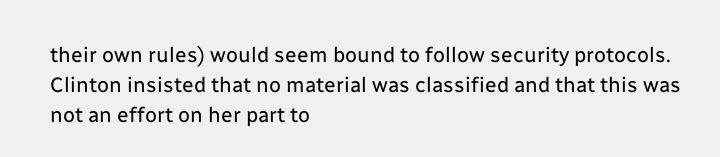their own rules) would seem bound to follow security protocols. Clinton insisted that no material was classified and that this was not an effort on her part to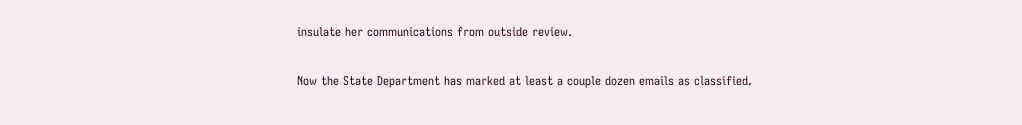insulate her communications from outside review.

Now the State Department has marked at least a couple dozen emails as classified.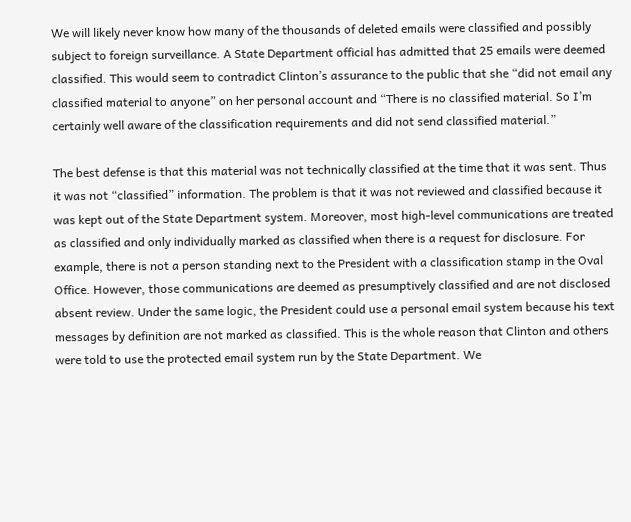We will likely never know how many of the thousands of deleted emails were classified and possibly subject to foreign surveillance. A State Department official has admitted that 25 emails were deemed classified. This would seem to contradict Clinton’s assurance to the public that she “did not email any classified material to anyone” on her personal account and “There is no classified material. So I’m certainly well aware of the classification requirements and did not send classified material.”

The best defense is that this material was not technically classified at the time that it was sent. Thus it was not “classified” information. The problem is that it was not reviewed and classified because it was kept out of the State Department system. Moreover, most high-level communications are treated as classified and only individually marked as classified when there is a request for disclosure. For example, there is not a person standing next to the President with a classification stamp in the Oval Office. However, those communications are deemed as presumptively classified and are not disclosed absent review. Under the same logic, the President could use a personal email system because his text messages by definition are not marked as classified. This is the whole reason that Clinton and others were told to use the protected email system run by the State Department. We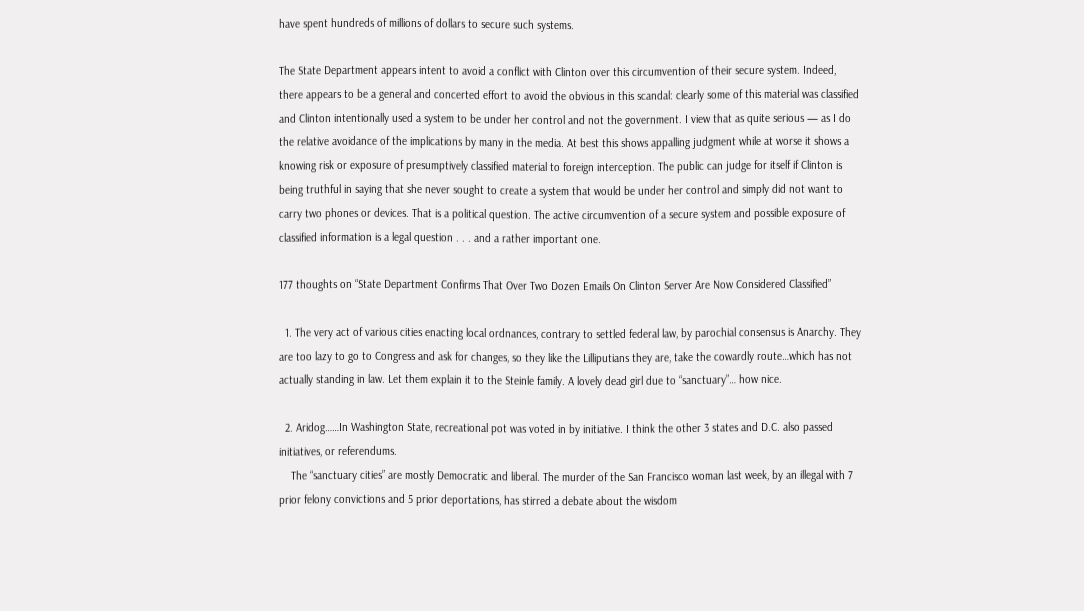have spent hundreds of millions of dollars to secure such systems.

The State Department appears intent to avoid a conflict with Clinton over this circumvention of their secure system. Indeed, there appears to be a general and concerted effort to avoid the obvious in this scandal: clearly some of this material was classified and Clinton intentionally used a system to be under her control and not the government. I view that as quite serious — as I do the relative avoidance of the implications by many in the media. At best this shows appalling judgment while at worse it shows a knowing risk or exposure of presumptively classified material to foreign interception. The public can judge for itself if Clinton is being truthful in saying that she never sought to create a system that would be under her control and simply did not want to carry two phones or devices. That is a political question. The active circumvention of a secure system and possible exposure of classified information is a legal question . . . and a rather important one.

177 thoughts on “State Department Confirms That Over Two Dozen Emails On Clinton Server Are Now Considered Classified”

  1. The very act of various cities enacting local ordnances, contrary to settled federal law, by parochial consensus is Anarchy. They are too lazy to go to Congress and ask for changes, so they like the Lilliputians they are, take the cowardly route…which has not actually standing in law. Let them explain it to the Steinle family. A lovely dead girl due to “sanctuary”… how nice.

  2. Aridog……In Washington State, recreational pot was voted in by initiative. I think the other 3 states and D.C. also passed initiatives, or referendums.
    The “sanctuary cities” are mostly Democratic and liberal. The murder of the San Francisco woman last week, by an illegal with 7 prior felony convictions and 5 prior deportations, has stirred a debate about the wisdom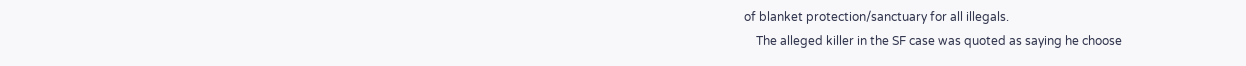of blanket protection/sanctuary for all illegals.
    The alleged killer in the SF case was quoted as saying he choose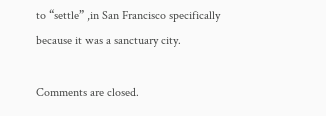to “settle” ,in San Francisco specifically because it was a sanctuary city.

Comments are closed.